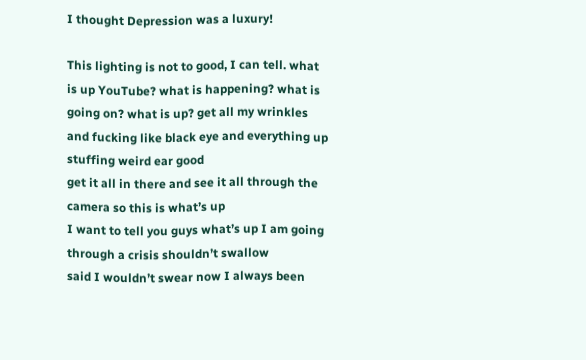I thought Depression was a luxury!

This lighting is not to good, I can tell. what is up YouTube? what is happening? what is going on? what is up? get all my wrinkles
and fucking like black eye and everything up stuffing weird ear good
get it all in there and see it all through the camera so this is what’s up
I want to tell you guys what’s up I am going through a crisis shouldn’t swallow
said I wouldn’t swear now I always been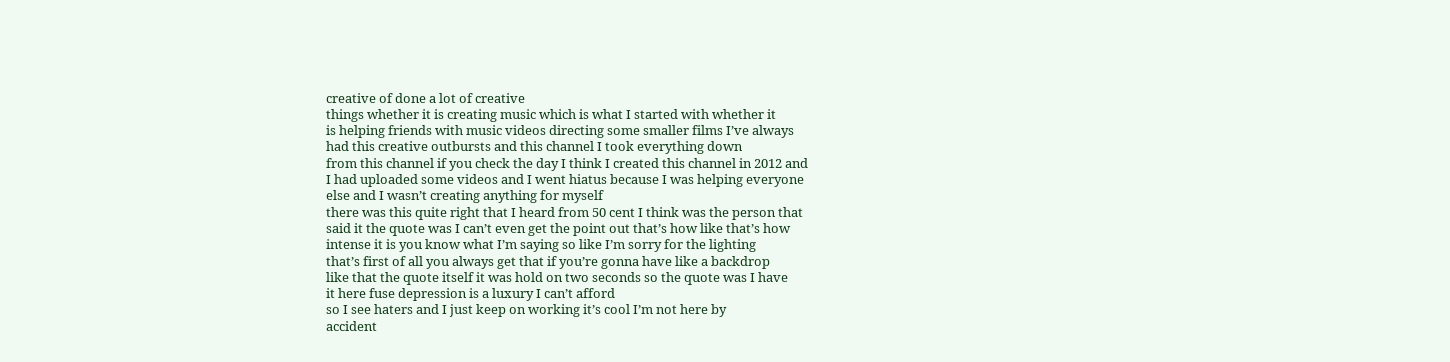creative of done a lot of creative
things whether it is creating music which is what I started with whether it
is helping friends with music videos directing some smaller films I’ve always
had this creative outbursts and this channel I took everything down
from this channel if you check the day I think I created this channel in 2012 and
I had uploaded some videos and I went hiatus because I was helping everyone
else and I wasn’t creating anything for myself
there was this quite right that I heard from 50 cent I think was the person that
said it the quote was I can’t even get the point out that’s how like that’s how
intense it is you know what I’m saying so like I’m sorry for the lighting
that’s first of all you always get that if you’re gonna have like a backdrop
like that the quote itself it was hold on two seconds so the quote was I have
it here fuse depression is a luxury I can’t afford
so I see haters and I just keep on working it’s cool I’m not here by
accident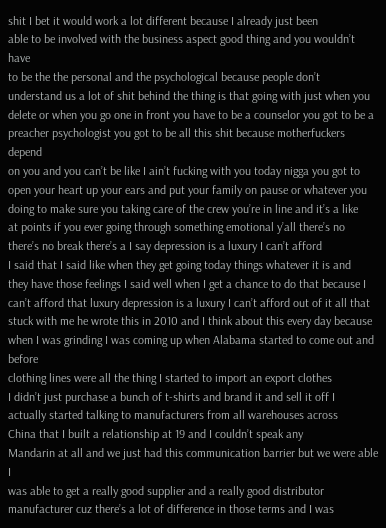shit I bet it would work a lot different because I already just been
able to be involved with the business aspect good thing and you wouldn’t have
to be the the personal and the psychological because people don’t
understand us a lot of shit behind the thing is that going with just when you
delete or when you go one in front you have to be a counselor you got to be a
preacher psychologist you got to be all this shit because motherfuckers depend
on you and you can’t be like I ain’t fucking with you today nigga you got to
open your heart up your ears and put your family on pause or whatever you
doing to make sure you taking care of the crew you’re in line and it’s a like
at points if you ever going through something emotional y’all there’s no
there’s no break there’s a I say depression is a luxury I can’t afford
I said that I said like when they get going today things whatever it is and
they have those feelings I said well when I get a chance to do that because I
can’t afford that luxury depression is a luxury I can’t afford out of it all that
stuck with me he wrote this in 2010 and I think about this every day because
when I was grinding I was coming up when Alabama started to come out and before
clothing lines were all the thing I started to import an export clothes
I didn’t just purchase a bunch of t-shirts and brand it and sell it off I
actually started talking to manufacturers from all warehouses across
China that I built a relationship at 19 and I couldn’t speak any
Mandarin at all and we just had this communication barrier but we were able I
was able to get a really good supplier and a really good distributor
manufacturer cuz there’s a lot of difference in those terms and I was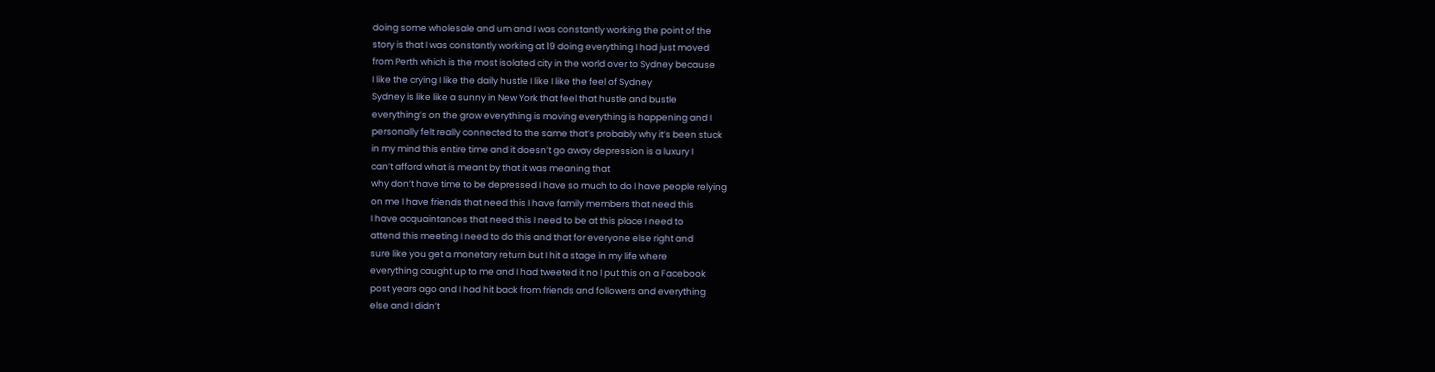doing some wholesale and um and I was constantly working the point of the
story is that I was constantly working at 19 doing everything I had just moved
from Perth which is the most isolated city in the world over to Sydney because
I like the crying I like the daily hustle I like I like the feel of Sydney
Sydney is like like a sunny in New York that feel that hustle and bustle
everything’s on the grow everything is moving everything is happening and I
personally felt really connected to the same that’s probably why it’s been stuck
in my mind this entire time and it doesn’t go away depression is a luxury I
can’t afford what is meant by that it was meaning that
why don’t have time to be depressed I have so much to do I have people relying
on me I have friends that need this I have family members that need this
I have acquaintances that need this I need to be at this place I need to
attend this meeting I need to do this and that for everyone else right and
sure like you get a monetary return but I hit a stage in my life where
everything caught up to me and I had tweeted it no I put this on a Facebook
post years ago and I had hit back from friends and followers and everything
else and I didn’t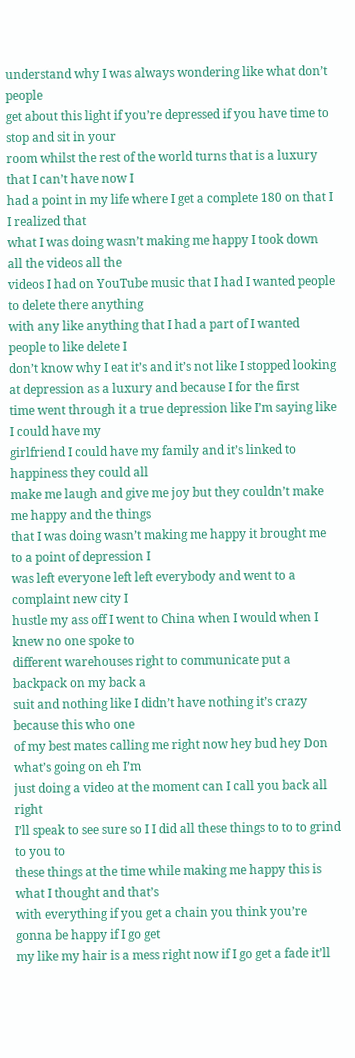understand why I was always wondering like what don’t people
get about this light if you’re depressed if you have time to stop and sit in your
room whilst the rest of the world turns that is a luxury that I can’t have now I
had a point in my life where I get a complete 180 on that I I realized that
what I was doing wasn’t making me happy I took down all the videos all the
videos I had on YouTube music that I had I wanted people to delete there anything
with any like anything that I had a part of I wanted people to like delete I
don’t know why I eat it’s and it’s not like I stopped looking at depression as a luxury and because I for the first
time went through it a true depression like I’m saying like I could have my
girlfriend I could have my family and it’s linked to happiness they could all
make me laugh and give me joy but they couldn’t make me happy and the things
that I was doing wasn’t making me happy it brought me to a point of depression I
was left everyone left left everybody and went to a complaint new city I
hustle my ass off I went to China when I would when I knew no one spoke to
different warehouses right to communicate put a backpack on my back a
suit and nothing like I didn’t have nothing it’s crazy because this who one
of my best mates calling me right now hey bud hey Don what’s going on eh I’m
just doing a video at the moment can I call you back all right
I’ll speak to see sure so I I did all these things to to to grind to you to
these things at the time while making me happy this is what I thought and that’s
with everything if you get a chain you think you’re gonna be happy if I go get
my like my hair is a mess right now if I go get a fade it’ll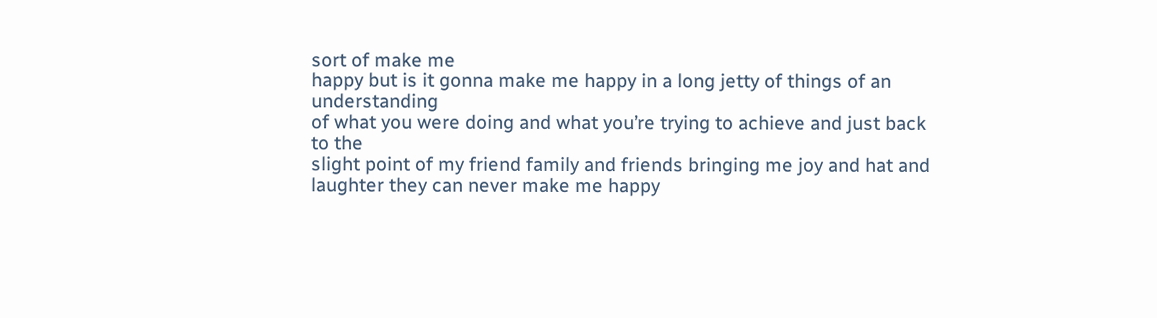sort of make me
happy but is it gonna make me happy in a long jetty of things of an understanding
of what you were doing and what you’re trying to achieve and just back to the
slight point of my friend family and friends bringing me joy and hat and
laughter they can never make me happy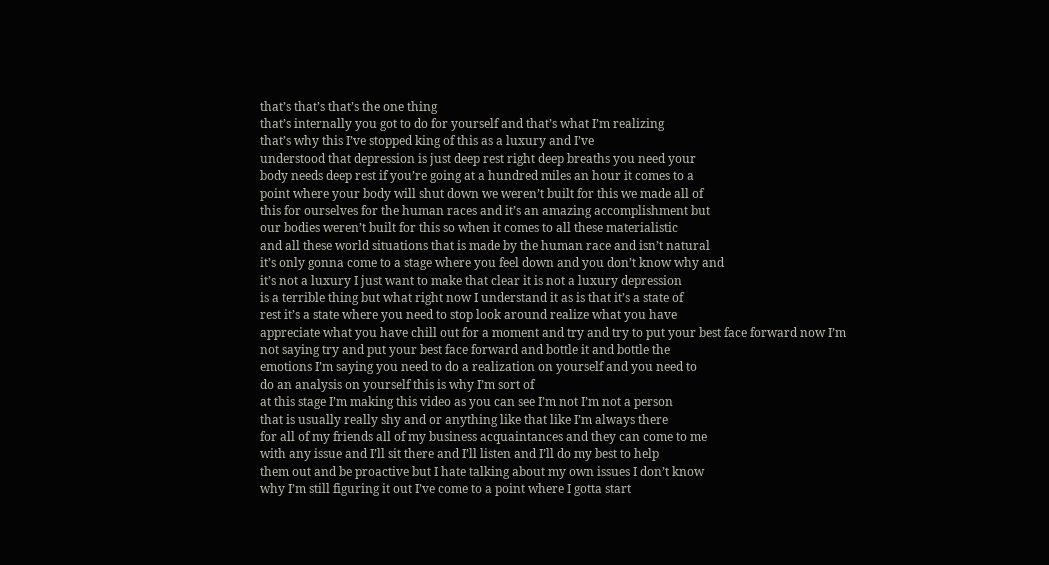that’s that’s that’s the one thing
that’s internally you got to do for yourself and that’s what I’m realizing
that’s why this I’ve stopped king of this as a luxury and I’ve
understood that depression is just deep rest right deep breaths you need your
body needs deep rest if you’re going at a hundred miles an hour it comes to a
point where your body will shut down we weren’t built for this we made all of
this for ourselves for the human races and it’s an amazing accomplishment but
our bodies weren’t built for this so when it comes to all these materialistic
and all these world situations that is made by the human race and isn’t natural
it’s only gonna come to a stage where you feel down and you don’t know why and
it’s not a luxury I just want to make that clear it is not a luxury depression
is a terrible thing but what right now I understand it as is that it’s a state of
rest it’s a state where you need to stop look around realize what you have
appreciate what you have chill out for a moment and try and try to put your best face forward now I’m
not saying try and put your best face forward and bottle it and bottle the
emotions I’m saying you need to do a realization on yourself and you need to
do an analysis on yourself this is why I’m sort of
at this stage I’m making this video as you can see I’m not I’m not a person
that is usually really shy and or anything like that like I’m always there
for all of my friends all of my business acquaintances and they can come to me
with any issue and I’ll sit there and I’ll listen and I’ll do my best to help
them out and be proactive but I hate talking about my own issues I don’t know
why I’m still figuring it out I’ve come to a point where I gotta start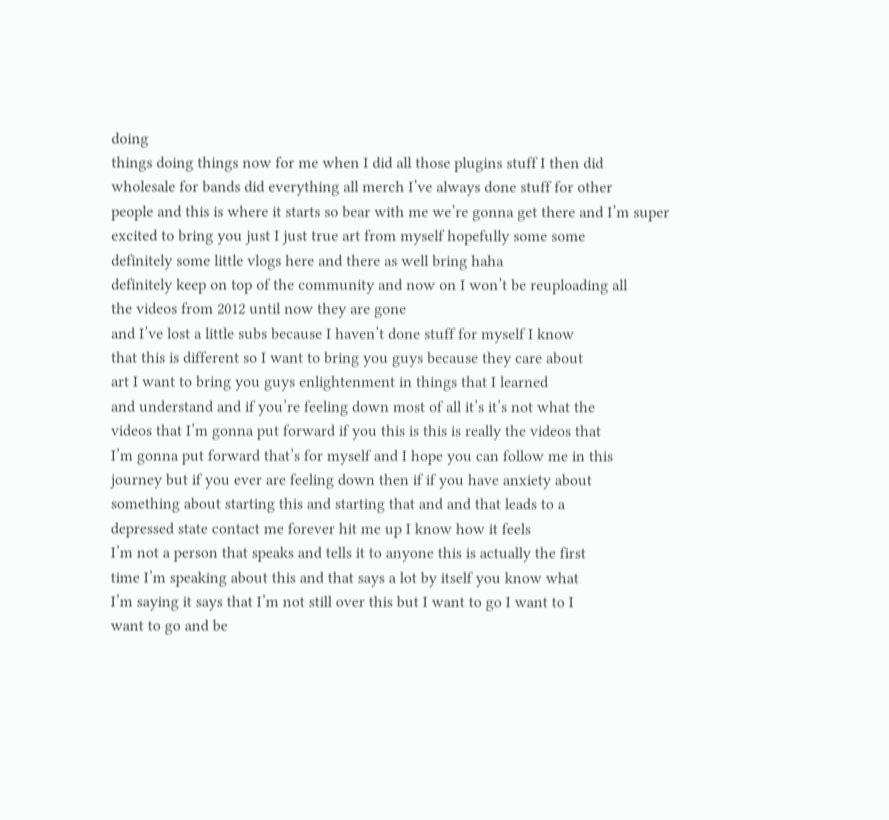doing
things doing things now for me when I did all those plugins stuff I then did
wholesale for bands did everything all merch I’ve always done stuff for other
people and this is where it starts so bear with me we’re gonna get there and I’m super
excited to bring you just I just true art from myself hopefully some some
definitely some little vlogs here and there as well bring haha
definitely keep on top of the community and now on I won’t be reuploading all
the videos from 2012 until now they are gone
and I’ve lost a little subs because I haven’t done stuff for myself I know
that this is different so I want to bring you guys because they care about
art I want to bring you guys enlightenment in things that I learned
and understand and if you’re feeling down most of all it’s it’s not what the
videos that I’m gonna put forward if you this is this is really the videos that
I’m gonna put forward that’s for myself and I hope you can follow me in this
journey but if you ever are feeling down then if if you have anxiety about
something about starting this and starting that and and that leads to a
depressed state contact me forever hit me up I know how it feels
I’m not a person that speaks and tells it to anyone this is actually the first
time I’m speaking about this and that says a lot by itself you know what
I’m saying it says that I’m not still over this but I want to go I want to I
want to go and be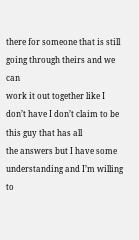there for someone that is still going through theirs and we can
work it out together like I don’t have I don’t claim to be this guy that has all
the answers but I have some understanding and I’m willing to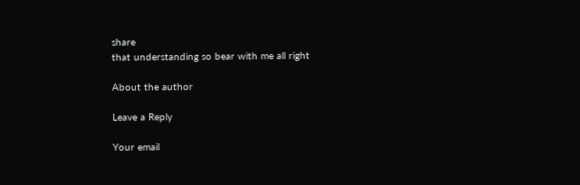share
that understanding so bear with me all right

About the author

Leave a Reply

Your email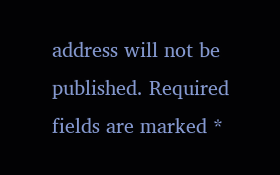address will not be published. Required fields are marked *